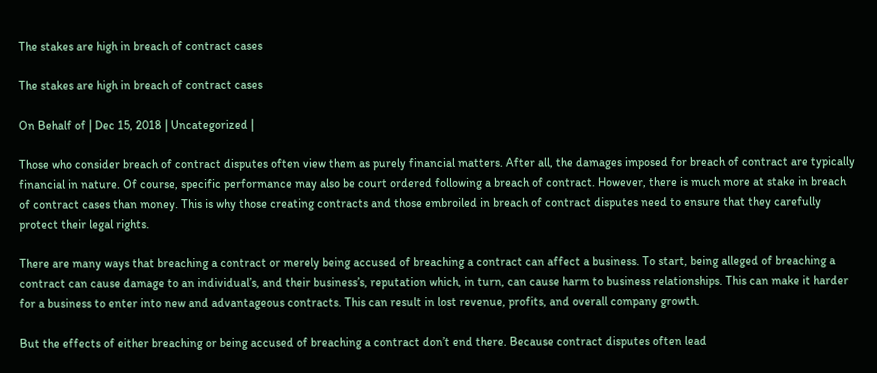The stakes are high in breach of contract cases

The stakes are high in breach of contract cases

On Behalf of | Dec 15, 2018 | Uncategorized |

Those who consider breach of contract disputes often view them as purely financial matters. After all, the damages imposed for breach of contract are typically financial in nature. Of course, specific performance may also be court ordered following a breach of contract. However, there is much more at stake in breach of contract cases than money. This is why those creating contracts and those embroiled in breach of contract disputes need to ensure that they carefully protect their legal rights.

There are many ways that breaching a contract or merely being accused of breaching a contract can affect a business. To start, being alleged of breaching a contract can cause damage to an individual’s, and their business’s, reputation which, in turn, can cause harm to business relationships. This can make it harder for a business to enter into new and advantageous contracts. This can result in lost revenue, profits, and overall company growth.

But the effects of either breaching or being accused of breaching a contract don’t end there. Because contract disputes often lead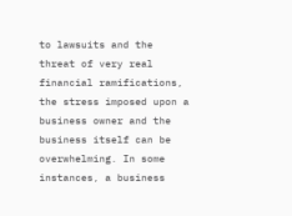to lawsuits and the threat of very real financial ramifications, the stress imposed upon a business owner and the business itself can be overwhelming. In some instances, a business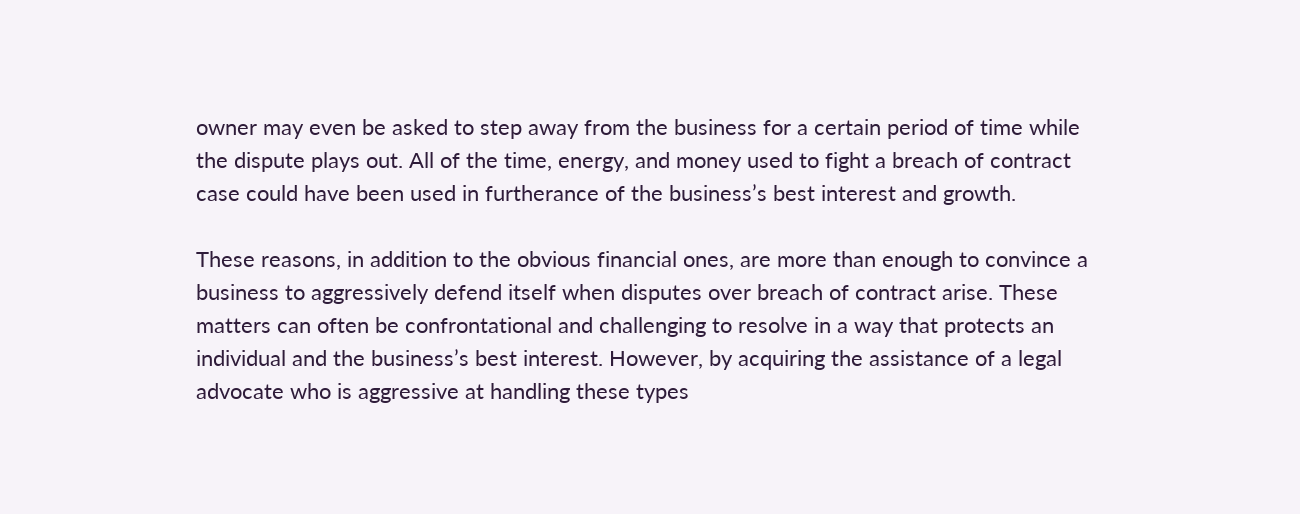owner may even be asked to step away from the business for a certain period of time while the dispute plays out. All of the time, energy, and money used to fight a breach of contract case could have been used in furtherance of the business’s best interest and growth.

These reasons, in addition to the obvious financial ones, are more than enough to convince a business to aggressively defend itself when disputes over breach of contract arise. These matters can often be confrontational and challenging to resolve in a way that protects an individual and the business’s best interest. However, by acquiring the assistance of a legal advocate who is aggressive at handling these types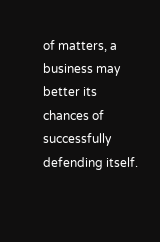of matters, a business may better its chances of successfully defending itself.